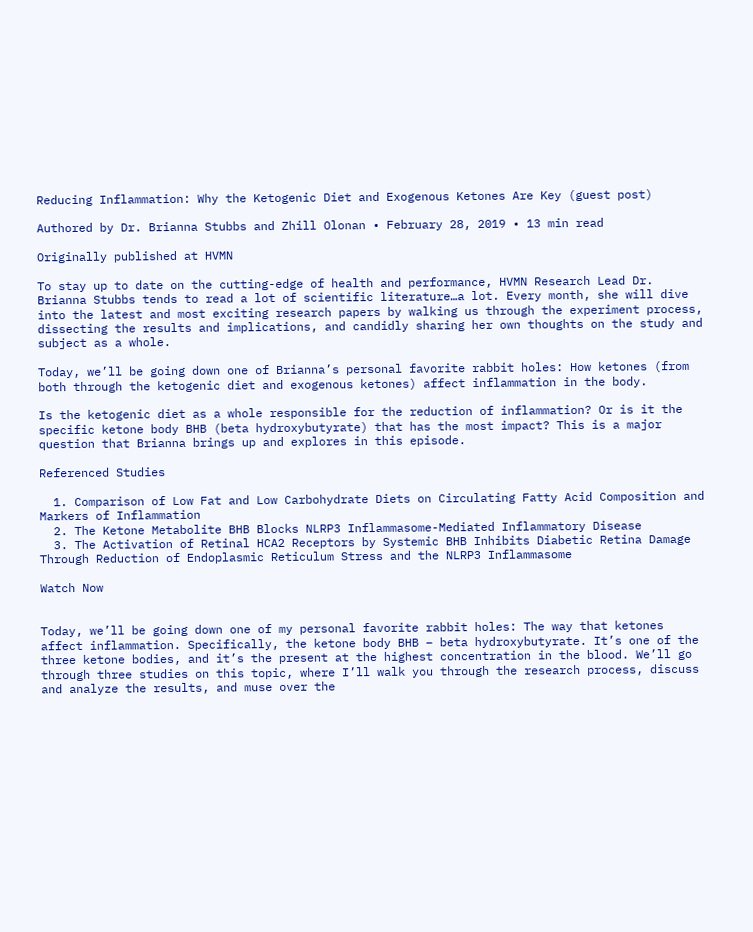Reducing Inflammation: Why the Ketogenic Diet and Exogenous Ketones Are Key (guest post)

Authored by Dr. Brianna Stubbs and Zhill Olonan • February 28, 2019 • 13 min read

Originally published at HVMN

To stay up to date on the cutting-edge of health and performance, HVMN Research Lead Dr. Brianna Stubbs tends to read a lot of scientific literature…a lot. Every month, she will dive into the latest and most exciting research papers by walking us through the experiment process, dissecting the results and implications, and candidly sharing her own thoughts on the study and subject as a whole.

Today, we’ll be going down one of Brianna’s personal favorite rabbit holes: How ketones (from both through the ketogenic diet and exogenous ketones) affect inflammation in the body.

Is the ketogenic diet as a whole responsible for the reduction of inflammation? Or is it the specific ketone body BHB (beta hydroxybutyrate) that has the most impact? This is a major question that Brianna brings up and explores in this episode.

Referenced Studies

  1. Comparison of Low Fat and Low Carbohydrate Diets on Circulating Fatty Acid Composition and Markers of Inflammation
  2. The Ketone Metabolite BHB Blocks NLRP3 Inflammasome-Mediated Inflammatory Disease
  3. The Activation of Retinal HCA2 Receptors by Systemic BHB Inhibits Diabetic Retina Damage Through Reduction of Endoplasmic Reticulum Stress and the NLRP3 Inflammasome

Watch Now


Today, we’ll be going down one of my personal favorite rabbit holes: The way that ketones affect inflammation. Specifically, the ketone body BHB – beta hydroxybutyrate. It’s one of the three ketone bodies, and it’s the present at the highest concentration in the blood. We’ll go through three studies on this topic, where I’ll walk you through the research process, discuss and analyze the results, and muse over the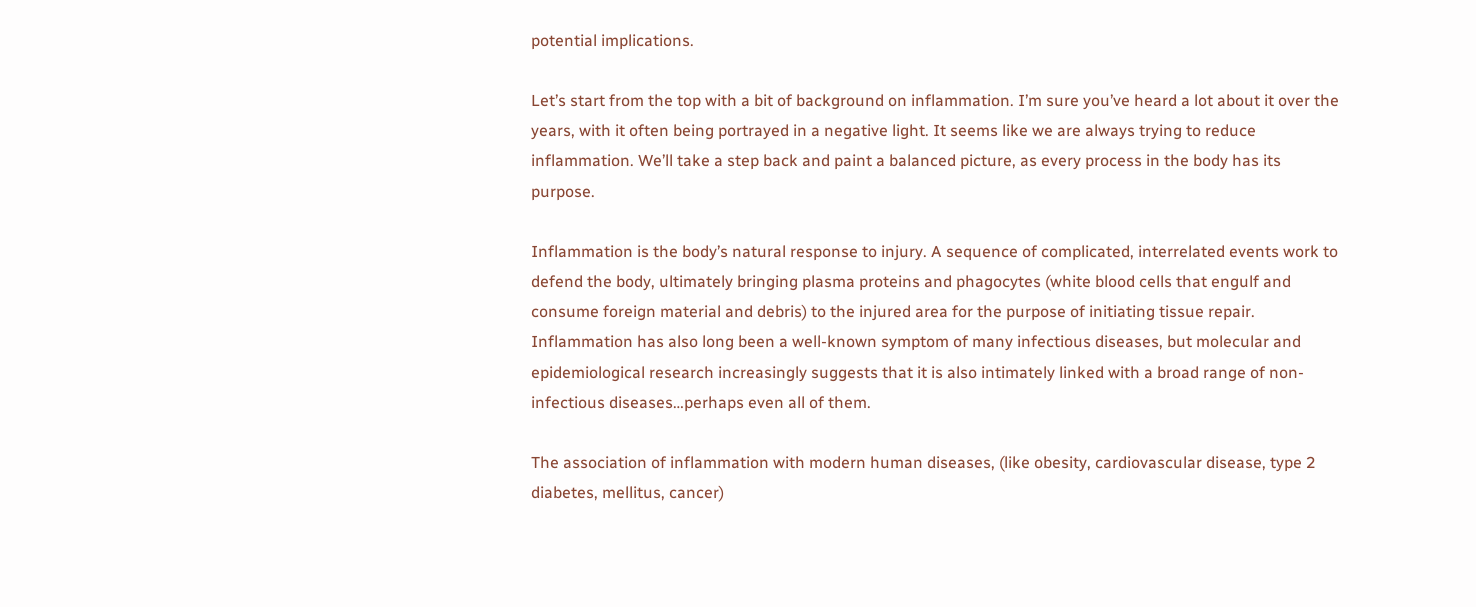potential implications.

Let’s start from the top with a bit of background on inflammation. I’m sure you’ve heard a lot about it over the years, with it often being portrayed in a negative light. It seems like we are always trying to reduce inflammation. We’ll take a step back and paint a balanced picture, as every process in the body has its purpose.

Inflammation is the body’s natural response to injury. A sequence of complicated, interrelated events work to defend the body, ultimately bringing plasma proteins and phagocytes (white blood cells that engulf and consume foreign material and debris) to the injured area for the purpose of initiating tissue repair. Inflammation has also long been a well-known symptom of many infectious diseases, but molecular and epidemiological research increasingly suggests that it is also intimately linked with a broad range of non-infectious diseases…perhaps even all of them.

The association of inflammation with modern human diseases, (like obesity, cardiovascular disease, type 2 diabetes, mellitus, cancer)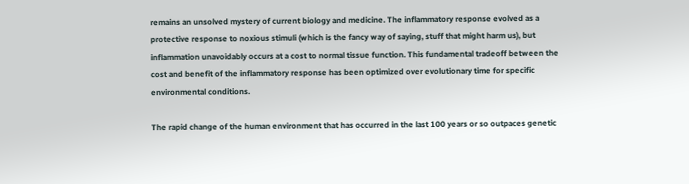remains an unsolved mystery of current biology and medicine. The inflammatory response evolved as a protective response to noxious stimuli (which is the fancy way of saying, stuff that might harm us), but inflammation unavoidably occurs at a cost to normal tissue function. This fundamental tradeoff between the cost and benefit of the inflammatory response has been optimized over evolutionary time for specific environmental conditions.

The rapid change of the human environment that has occurred in the last 100 years or so outpaces genetic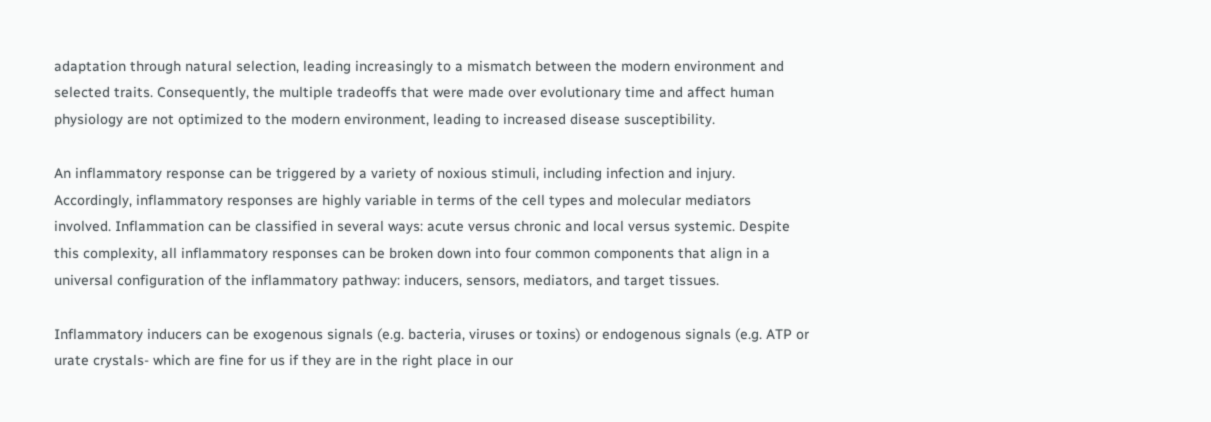adaptation through natural selection, leading increasingly to a mismatch between the modern environment and selected traits. Consequently, the multiple tradeoffs that were made over evolutionary time and affect human physiology are not optimized to the modern environment, leading to increased disease susceptibility.

An inflammatory response can be triggered by a variety of noxious stimuli, including infection and injury. Accordingly, inflammatory responses are highly variable in terms of the cell types and molecular mediators involved. Inflammation can be classified in several ways: acute versus chronic and local versus systemic. Despite this complexity, all inflammatory responses can be broken down into four common components that align in a universal configuration of the inflammatory pathway: inducers, sensors, mediators, and target tissues.

Inflammatory inducers can be exogenous signals (e.g. bacteria, viruses or toxins) or endogenous signals (e.g. ATP or urate crystals- which are fine for us if they are in the right place in our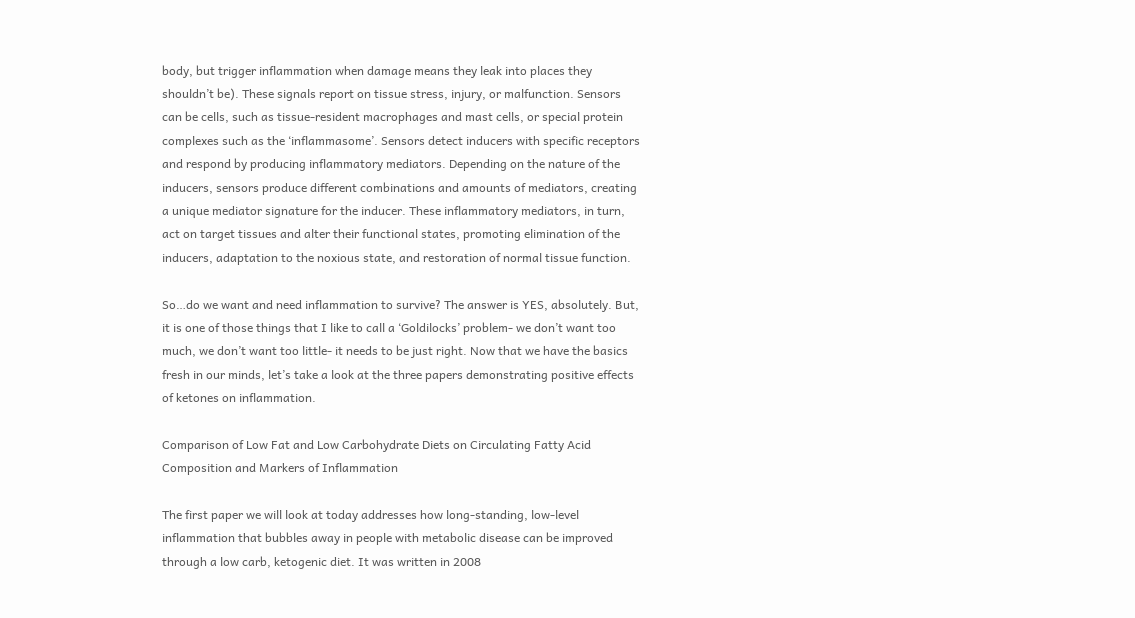body, but trigger inflammation when damage means they leak into places they shouldn’t be). These signals report on tissue stress, injury, or malfunction. Sensors can be cells, such as tissue-resident macrophages and mast cells, or special protein complexes such as the ‘inflammasome’. Sensors detect inducers with specific receptors and respond by producing inflammatory mediators. Depending on the nature of the inducers, sensors produce different combinations and amounts of mediators, creating a unique mediator signature for the inducer. These inflammatory mediators, in turn, act on target tissues and alter their functional states, promoting elimination of the inducers, adaptation to the noxious state, and restoration of normal tissue function.

So…do we want and need inflammation to survive? The answer is YES, absolutely. But, it is one of those things that I like to call a ‘Goldilocks’ problem- we don’t want too much, we don’t want too little- it needs to be just right. Now that we have the basics fresh in our minds, let’s take a look at the three papers demonstrating positive effects of ketones on inflammation.

Comparison of Low Fat and Low Carbohydrate Diets on Circulating Fatty Acid Composition and Markers of Inflammation

The first paper we will look at today addresses how long-standing, low-level inflammation that bubbles away in people with metabolic disease can be improved through a low carb, ketogenic diet. It was written in 2008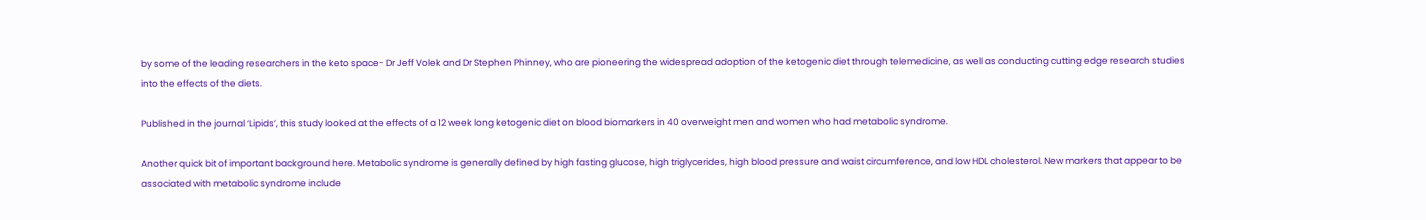by some of the leading researchers in the keto space- Dr Jeff Volek and Dr Stephen Phinney, who are pioneering the widespread adoption of the ketogenic diet through telemedicine, as well as conducting cutting edge research studies into the effects of the diets.

Published in the journal ‘Lipids’, this study looked at the effects of a 12 week long ketogenic diet on blood biomarkers in 40 overweight men and women who had metabolic syndrome.

Another quick bit of important background here. Metabolic syndrome is generally defined by high fasting glucose, high triglycerides, high blood pressure and waist circumference, and low HDL cholesterol. New markers that appear to be associated with metabolic syndrome include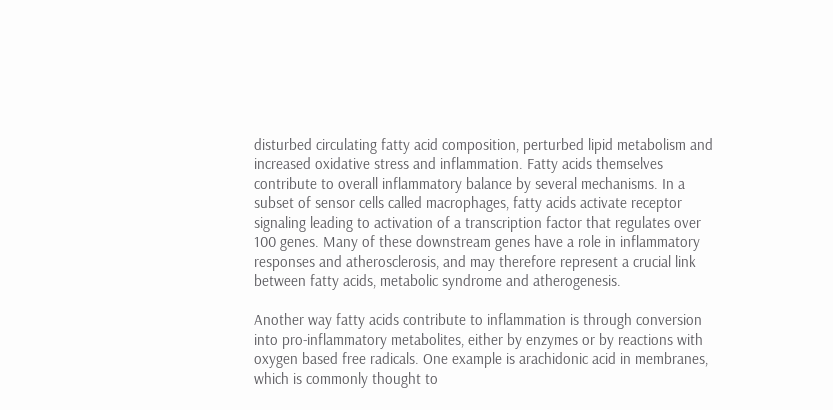disturbed circulating fatty acid composition, perturbed lipid metabolism and increased oxidative stress and inflammation. Fatty acids themselves contribute to overall inflammatory balance by several mechanisms. In a subset of sensor cells called macrophages, fatty acids activate receptor signaling leading to activation of a transcription factor that regulates over 100 genes. Many of these downstream genes have a role in inflammatory responses and atherosclerosis, and may therefore represent a crucial link between fatty acids, metabolic syndrome and atherogenesis.

Another way fatty acids contribute to inflammation is through conversion into pro-inflammatory metabolites, either by enzymes or by reactions with oxygen based free radicals. One example is arachidonic acid in membranes, which is commonly thought to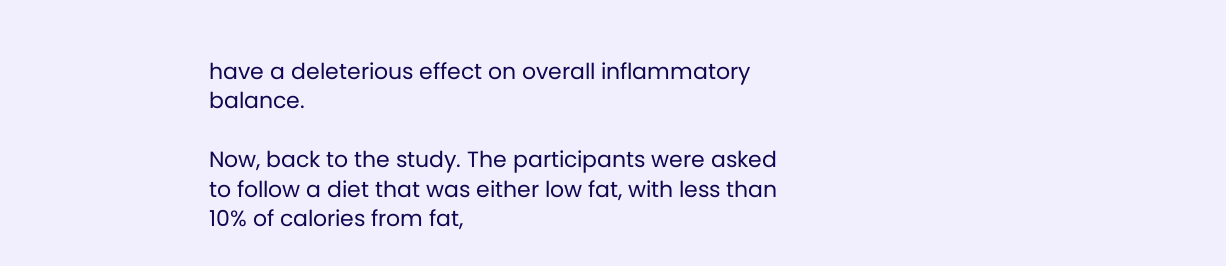have a deleterious effect on overall inflammatory balance.

Now, back to the study. The participants were asked to follow a diet that was either low fat, with less than 10% of calories from fat,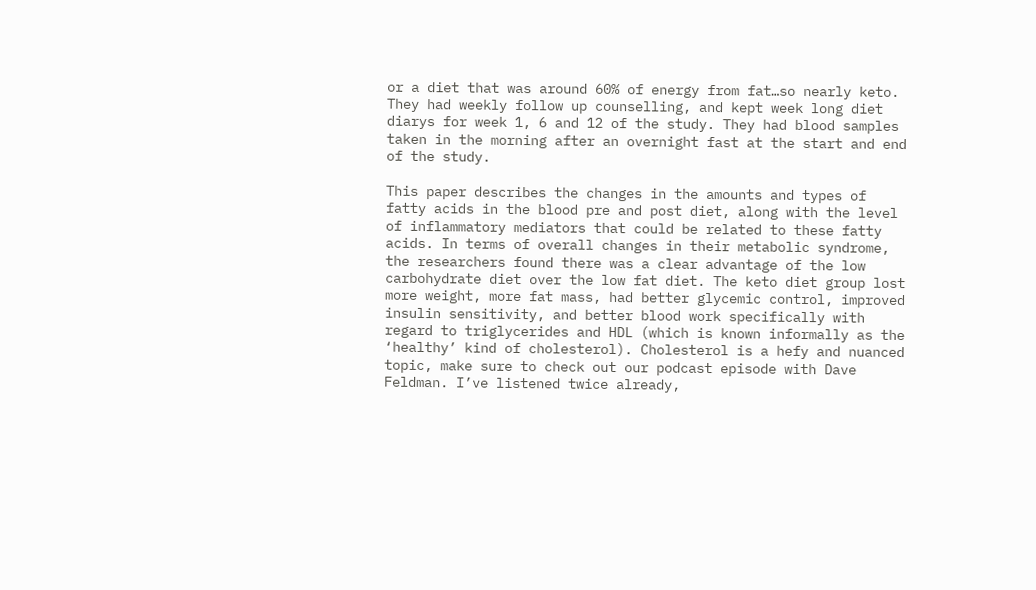or a diet that was around 60% of energy from fat…so nearly keto. They had weekly follow up counselling, and kept week long diet diarys for week 1, 6 and 12 of the study. They had blood samples taken in the morning after an overnight fast at the start and end of the study.

This paper describes the changes in the amounts and types of fatty acids in the blood pre and post diet, along with the level of inflammatory mediators that could be related to these fatty acids. In terms of overall changes in their metabolic syndrome, the researchers found there was a clear advantage of the low carbohydrate diet over the low fat diet. The keto diet group lost more weight, more fat mass, had better glycemic control, improved insulin sensitivity, and better blood work specifically with regard to triglycerides and HDL (which is known informally as the ‘healthy’ kind of cholesterol). Cholesterol is a hefy and nuanced topic, make sure to check out our podcast episode with Dave Feldman. I’ve listened twice already,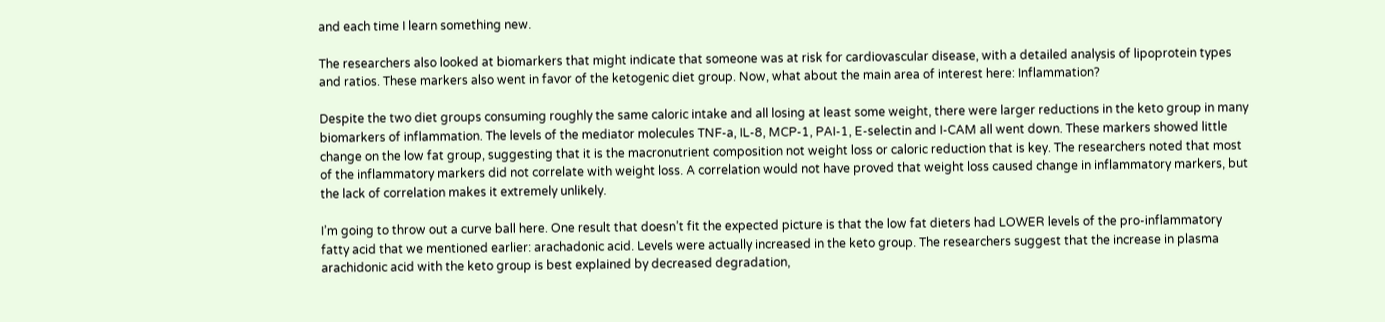and each time I learn something new.

The researchers also looked at biomarkers that might indicate that someone was at risk for cardiovascular disease, with a detailed analysis of lipoprotein types and ratios. These markers also went in favor of the ketogenic diet group. Now, what about the main area of interest here: Inflammation?

Despite the two diet groups consuming roughly the same caloric intake and all losing at least some weight, there were larger reductions in the keto group in many biomarkers of inflammation. The levels of the mediator molecules TNF-a, IL-8, MCP-1, PAI-1, E-selectin and I-CAM all went down. These markers showed little change on the low fat group, suggesting that it is the macronutrient composition not weight loss or caloric reduction that is key. The researchers noted that most of the inflammatory markers did not correlate with weight loss. A correlation would not have proved that weight loss caused change in inflammatory markers, but the lack of correlation makes it extremely unlikely.

I’m going to throw out a curve ball here. One result that doesn’t fit the expected picture is that the low fat dieters had LOWER levels of the pro-inflammatory fatty acid that we mentioned earlier: arachadonic acid. Levels were actually increased in the keto group. The researchers suggest that the increase in plasma arachidonic acid with the keto group is best explained by decreased degradation,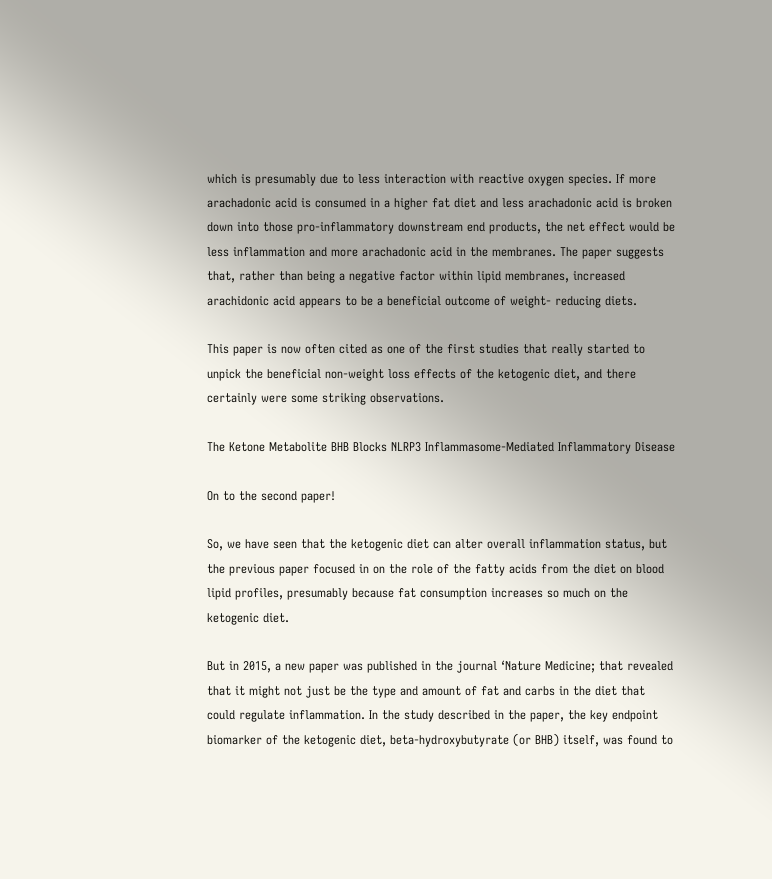which is presumably due to less interaction with reactive oxygen species. If more arachadonic acid is consumed in a higher fat diet and less arachadonic acid is broken down into those pro-inflammatory downstream end products, the net effect would be less inflammation and more arachadonic acid in the membranes. The paper suggests that, rather than being a negative factor within lipid membranes, increased arachidonic acid appears to be a beneficial outcome of weight- reducing diets.

This paper is now often cited as one of the first studies that really started to unpick the beneficial non-weight loss effects of the ketogenic diet, and there certainly were some striking observations.

The Ketone Metabolite BHB Blocks NLRP3 Inflammasome-Mediated Inflammatory Disease

On to the second paper!

So, we have seen that the ketogenic diet can alter overall inflammation status, but the previous paper focused in on the role of the fatty acids from the diet on blood lipid profiles, presumably because fat consumption increases so much on the ketogenic diet.

But in 2015, a new paper was published in the journal ‘Nature Medicine; that revealed that it might not just be the type and amount of fat and carbs in the diet that could regulate inflammation. In the study described in the paper, the key endpoint biomarker of the ketogenic diet, beta-hydroxybutyrate (or BHB) itself, was found to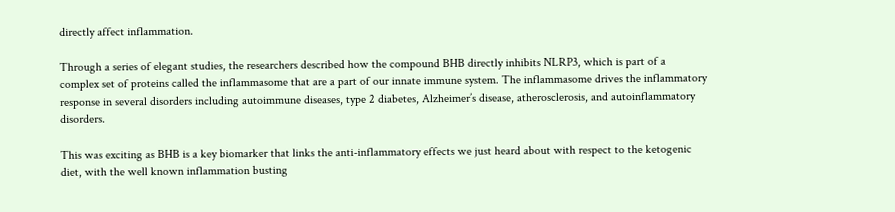directly affect inflammation.

Through a series of elegant studies, the researchers described how the compound BHB directly inhibits NLRP3, which is part of a complex set of proteins called the inflammasome that are a part of our innate immune system. The inflammasome drives the inflammatory response in several disorders including autoimmune diseases, type 2 diabetes, Alzheimer’s disease, atherosclerosis, and autoinflammatory disorders.

This was exciting as BHB is a key biomarker that links the anti-inflammatory effects we just heard about with respect to the ketogenic diet, with the well known inflammation busting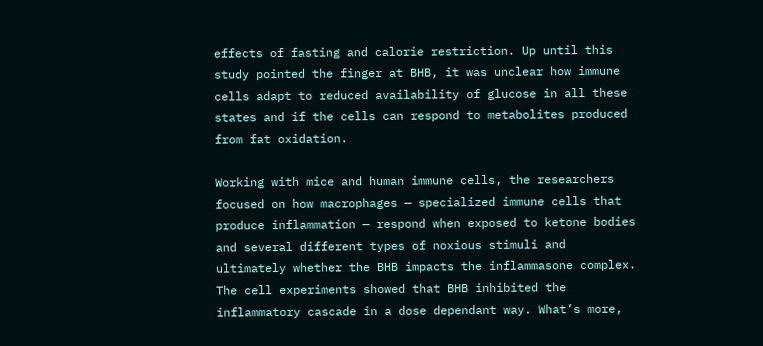effects of fasting and calorie restriction. Up until this study pointed the finger at BHB, it was unclear how immune cells adapt to reduced availability of glucose in all these states and if the cells can respond to metabolites produced from fat oxidation.

Working with mice and human immune cells, the researchers focused on how macrophages — specialized immune cells that produce inflammation — respond when exposed to ketone bodies and several different types of noxious stimuli and ultimately whether the BHB impacts the inflammasone complex. The cell experiments showed that BHB inhibited the inflammatory cascade in a dose dependant way. What’s more,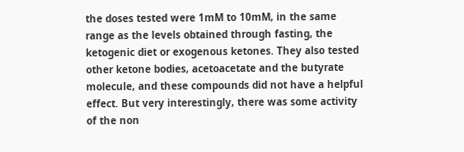the doses tested were 1mM to 10mM, in the same range as the levels obtained through fasting, the ketogenic diet or exogenous ketones. They also tested other ketone bodies, acetoacetate and the butyrate molecule, and these compounds did not have a helpful effect. But very interestingly, there was some activity of the non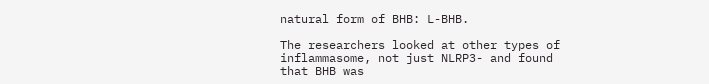natural form of BHB: L-BHB.

The researchers looked at other types of inflammasome, not just NLRP3- and found that BHB was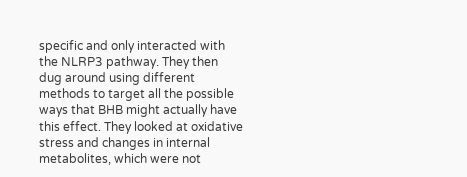specific and only interacted with the NLRP3 pathway. They then dug around using different methods to target all the possible ways that BHB might actually have this effect. They looked at oxidative stress and changes in internal metabolites, which were not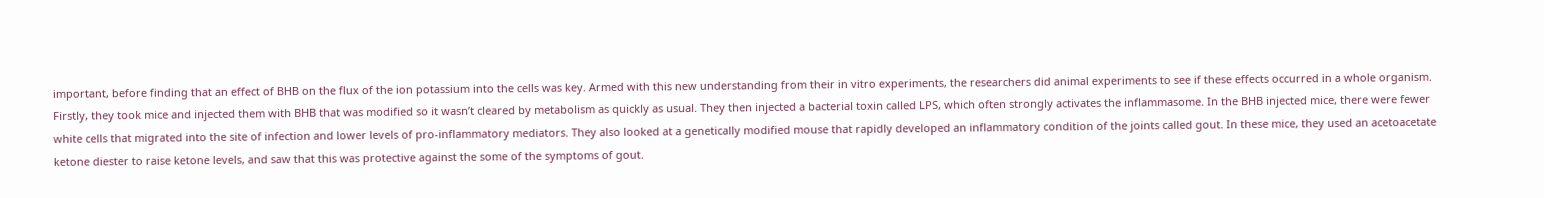important, before finding that an effect of BHB on the flux of the ion potassium into the cells was key. Armed with this new understanding from their in vitro experiments, the researchers did animal experiments to see if these effects occurred in a whole organism. Firstly, they took mice and injected them with BHB that was modified so it wasn’t cleared by metabolism as quickly as usual. They then injected a bacterial toxin called LPS, which often strongly activates the inflammasome. In the BHB injected mice, there were fewer white cells that migrated into the site of infection and lower levels of pro-inflammatory mediators. They also looked at a genetically modified mouse that rapidly developed an inflammatory condition of the joints called gout. In these mice, they used an acetoacetate ketone diester to raise ketone levels, and saw that this was protective against the some of the symptoms of gout.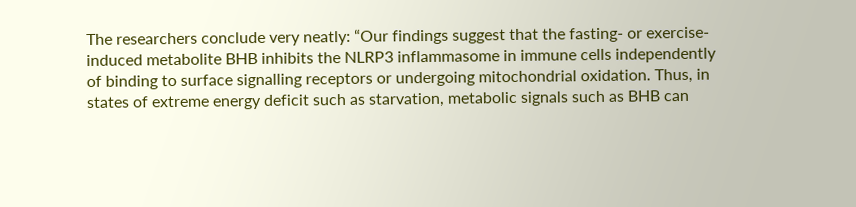The researchers conclude very neatly: “Our findings suggest that the fasting- or exercise- induced metabolite BHB inhibits the NLRP3 inflammasome in immune cells independently of binding to surface signalling receptors or undergoing mitochondrial oxidation. Thus, in states of extreme energy deficit such as starvation, metabolic signals such as BHB can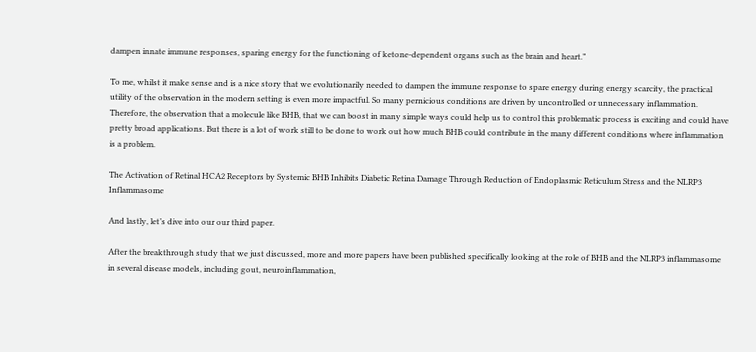dampen innate immune responses, sparing energy for the functioning of ketone-dependent organs such as the brain and heart.”

To me, whilst it make sense and is a nice story that we evolutionarily needed to dampen the immune response to spare energy during energy scarcity, the practical utility of the observation in the modern setting is even more impactful. So many pernicious conditions are driven by uncontrolled or unnecessary inflammation. Therefore, the observation that a molecule like BHB, that we can boost in many simple ways could help us to control this problematic process is exciting and could have pretty broad applications. But there is a lot of work still to be done to work out how much BHB could contribute in the many different conditions where inflammation is a problem.

The Activation of Retinal HCA2 Receptors by Systemic BHB Inhibits Diabetic Retina Damage Through Reduction of Endoplasmic Reticulum Stress and the NLRP3 Inflammasome

And lastly, let’s dive into our our third paper.

After the breakthrough study that we just discussed, more and more papers have been published specifically looking at the role of BHB and the NLRP3 inflammasome in several disease models, including gout, neuroinflammation,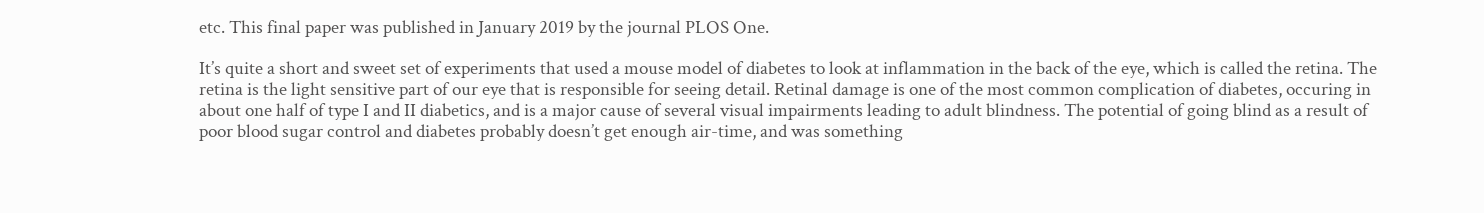etc. This final paper was published in January 2019 by the journal PLOS One.

It’s quite a short and sweet set of experiments that used a mouse model of diabetes to look at inflammation in the back of the eye, which is called the retina. The retina is the light sensitive part of our eye that is responsible for seeing detail. Retinal damage is one of the most common complication of diabetes, occuring in about one half of type I and II diabetics, and is a major cause of several visual impairments leading to adult blindness. The potential of going blind as a result of poor blood sugar control and diabetes probably doesn’t get enough air-time, and was something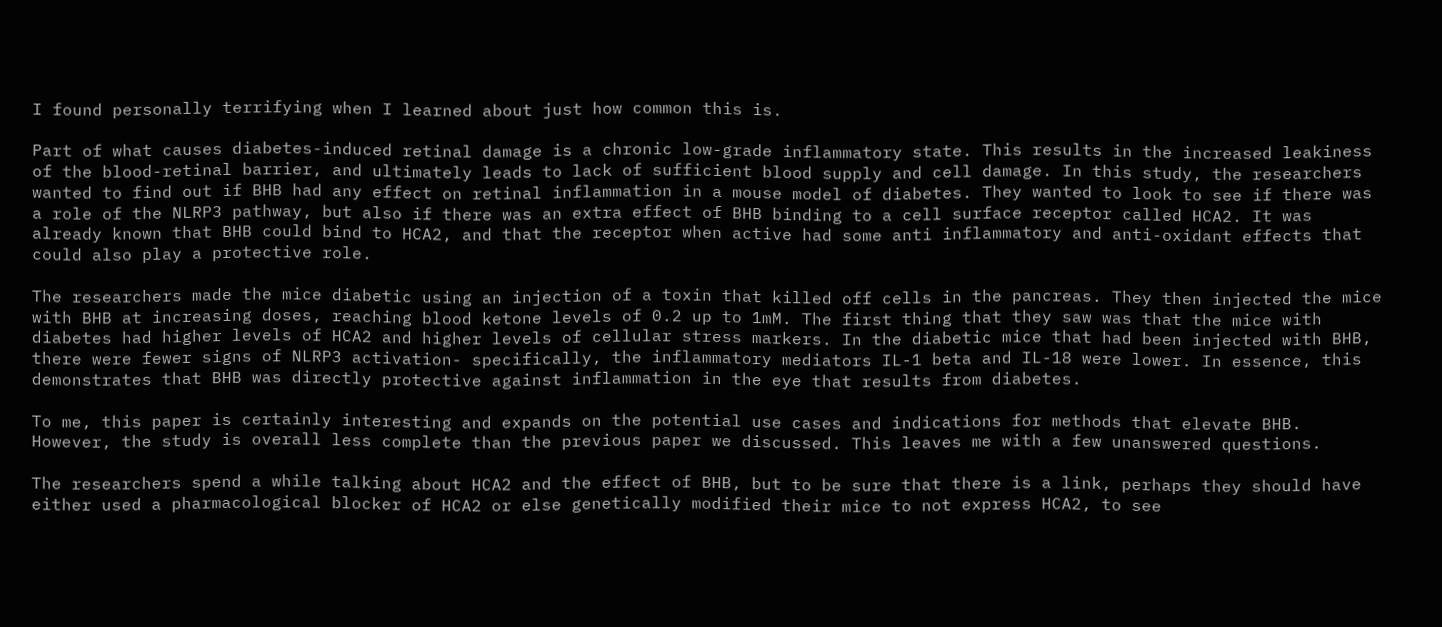I found personally terrifying when I learned about just how common this is.

Part of what causes diabetes-induced retinal damage is a chronic low-grade inflammatory state. This results in the increased leakiness of the blood-retinal barrier, and ultimately leads to lack of sufficient blood supply and cell damage. In this study, the researchers wanted to find out if BHB had any effect on retinal inflammation in a mouse model of diabetes. They wanted to look to see if there was a role of the NLRP3 pathway, but also if there was an extra effect of BHB binding to a cell surface receptor called HCA2. It was already known that BHB could bind to HCA2, and that the receptor when active had some anti inflammatory and anti-oxidant effects that could also play a protective role.

The researchers made the mice diabetic using an injection of a toxin that killed off cells in the pancreas. They then injected the mice with BHB at increasing doses, reaching blood ketone levels of 0.2 up to 1mM. The first thing that they saw was that the mice with diabetes had higher levels of HCA2 and higher levels of cellular stress markers. In the diabetic mice that had been injected with BHB, there were fewer signs of NLRP3 activation- specifically, the inflammatory mediators IL-1 beta and IL-18 were lower. In essence, this demonstrates that BHB was directly protective against inflammation in the eye that results from diabetes.

To me, this paper is certainly interesting and expands on the potential use cases and indications for methods that elevate BHB. However, the study is overall less complete than the previous paper we discussed. This leaves me with a few unanswered questions.

The researchers spend a while talking about HCA2 and the effect of BHB, but to be sure that there is a link, perhaps they should have either used a pharmacological blocker of HCA2 or else genetically modified their mice to not express HCA2, to see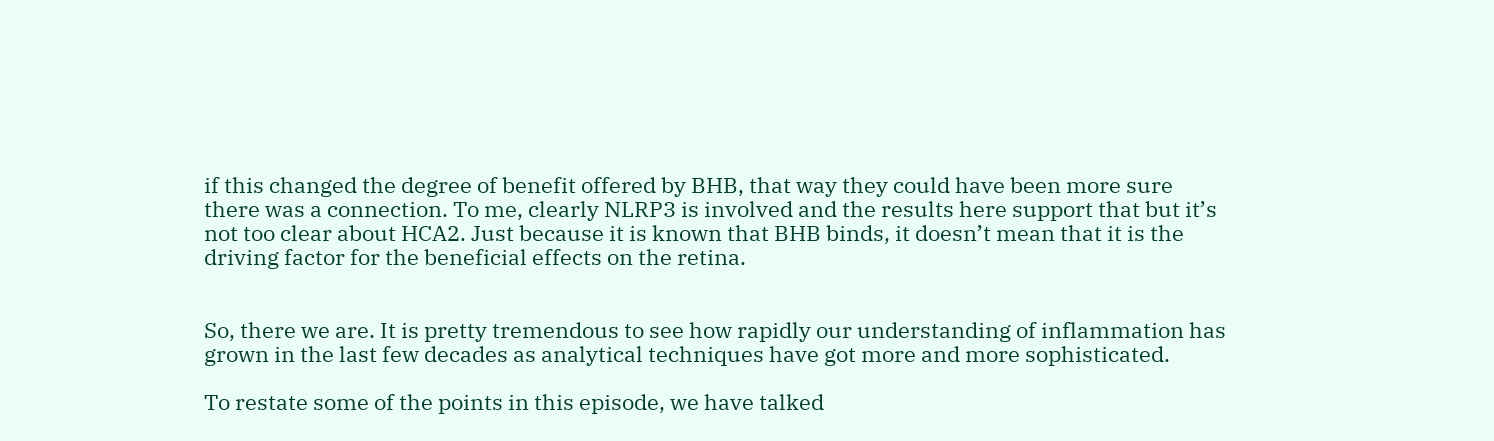if this changed the degree of benefit offered by BHB, that way they could have been more sure there was a connection. To me, clearly NLRP3 is involved and the results here support that but it’s not too clear about HCA2. Just because it is known that BHB binds, it doesn’t mean that it is the driving factor for the beneficial effects on the retina.


So, there we are. It is pretty tremendous to see how rapidly our understanding of inflammation has grown in the last few decades as analytical techniques have got more and more sophisticated.

To restate some of the points in this episode, we have talked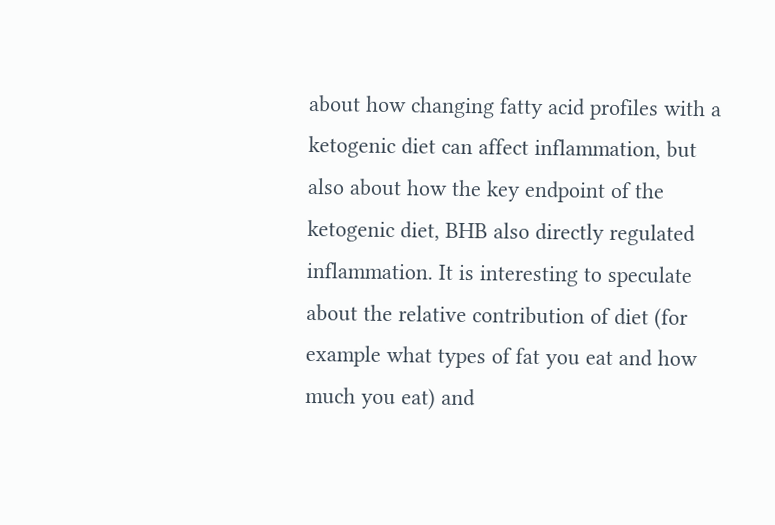about how changing fatty acid profiles with a ketogenic diet can affect inflammation, but also about how the key endpoint of the ketogenic diet, BHB also directly regulated inflammation. It is interesting to speculate about the relative contribution of diet (for example what types of fat you eat and how much you eat) and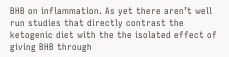BHB on inflammation. As yet there aren’t well run studies that directly contrast the ketogenic diet with the the isolated effect of giving BHB through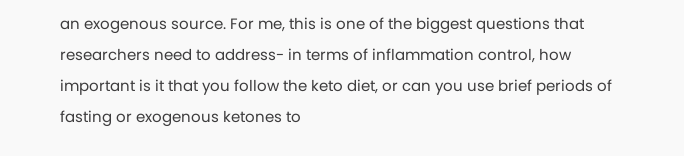an exogenous source. For me, this is one of the biggest questions that researchers need to address- in terms of inflammation control, how important is it that you follow the keto diet, or can you use brief periods of fasting or exogenous ketones to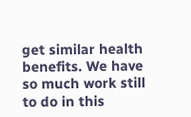get similar health benefits. We have so much work still to do in this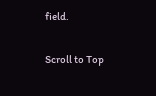field.

Scroll to Top